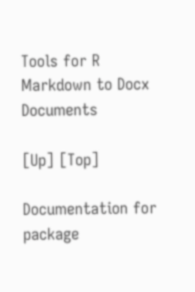Tools for R Markdown to Docx Documents

[Up] [Top]

Documentation for package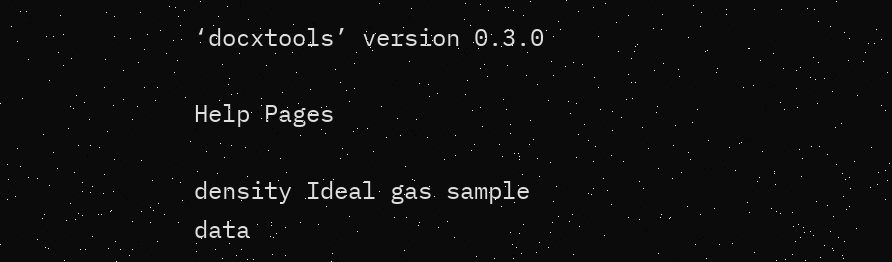‘docxtools’ version 0.3.0

Help Pages

density Ideal gas sample data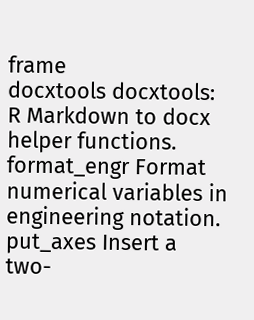frame
docxtools docxtools: R Markdown to docx helper functions.
format_engr Format numerical variables in engineering notation.
put_axes Insert a two-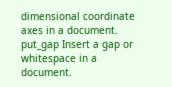dimensional coordinate axes in a document.
put_gap Insert a gap or whitespace in a document.